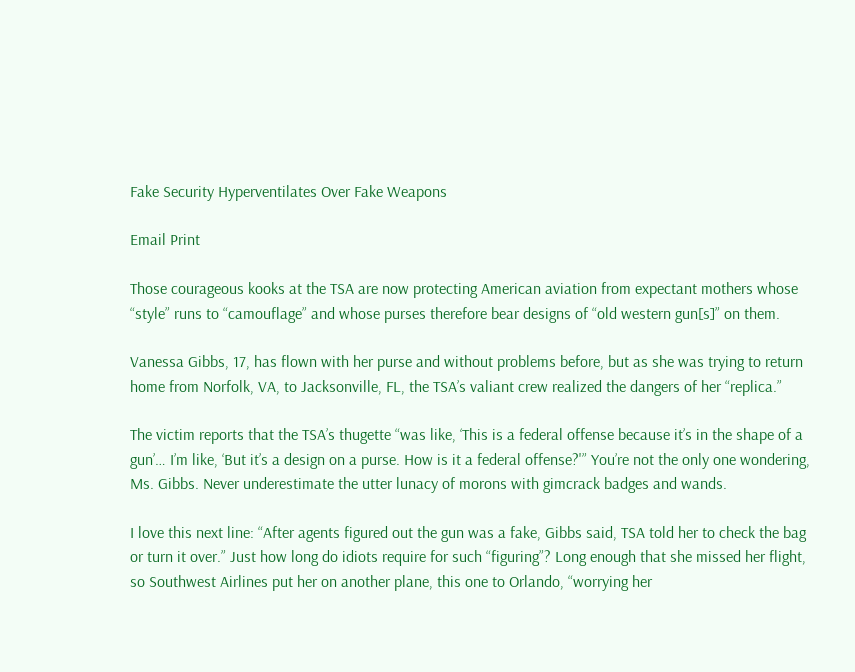Fake Security Hyperventilates Over Fake Weapons

Email Print

Those courageous kooks at the TSA are now protecting American aviation from expectant mothers whose “style” runs to “camouflage” and whose purses therefore bear designs of “old western gun[s]” on them.

Vanessa Gibbs, 17, has flown with her purse and without problems before, but as she was trying to return home from Norfolk, VA, to Jacksonville, FL, the TSA’s valiant crew realized the dangers of her “replica.”

The victim reports that the TSA’s thugette “was like, ‘This is a federal offense because it’s in the shape of a gun’… I’m like, ‘But it’s a design on a purse. How is it a federal offense?'” You’re not the only one wondering, Ms. Gibbs. Never underestimate the utter lunacy of morons with gimcrack badges and wands.

I love this next line: “After agents figured out the gun was a fake, Gibbs said, TSA told her to check the bag or turn it over.” Just how long do idiots require for such “figuring”? Long enough that she missed her flight, so Southwest Airlines put her on another plane, this one to Orlando, “worrying her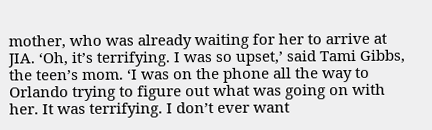mother, who was already waiting for her to arrive at JIA. ‘Oh, it’s terrifying. I was so upset,’ said Tami Gibbs, the teen’s mom. ‘I was on the phone all the way to Orlando trying to figure out what was going on with her. It was terrifying. I don’t ever want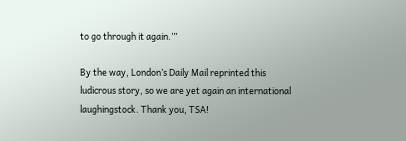to go through it again.’”

By the way, London’s Daily Mail reprinted this ludicrous story, so we are yet again an international laughingstock. Thank you, TSA!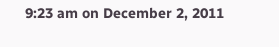9:23 am on December 2, 2011